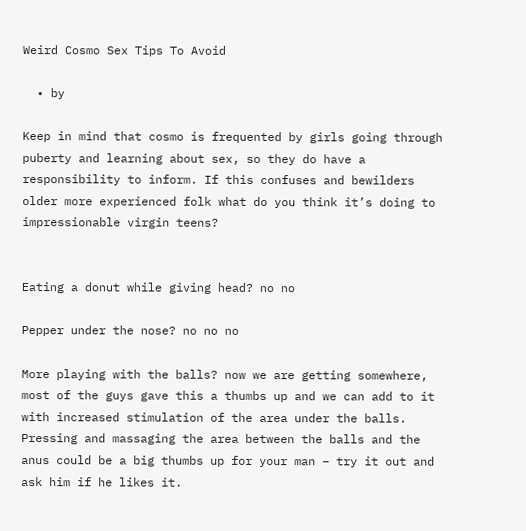Weird Cosmo Sex Tips To Avoid

  • by

Keep in mind that cosmo is frequented by girls going through puberty and learning about sex, so they do have a responsibility to inform. If this confuses and bewilders older more experienced folk what do you think it’s doing to impressionable virgin teens?


Eating a donut while giving head? no no

Pepper under the nose? no no no

More playing with the balls? now we are getting somewhere, most of the guys gave this a thumbs up and we can add to it with increased stimulation of the area under the balls. Pressing and massaging the area between the balls and the anus could be a big thumbs up for your man – try it out and ask him if he likes it.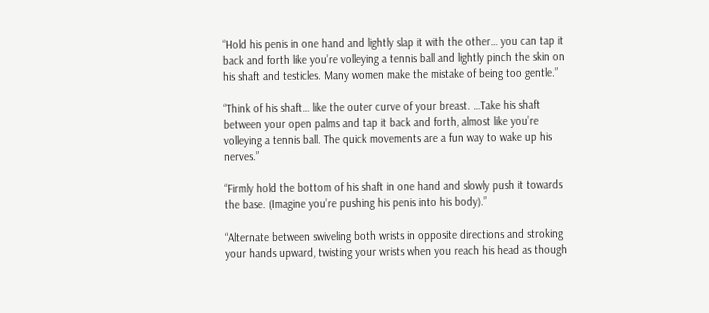“Hold his penis in one hand and lightly slap it with the other… you can tap it back and forth like you’re volleying a tennis ball and lightly pinch the skin on his shaft and testicles. Many women make the mistake of being too gentle.”

“Think of his shaft… like the outer curve of your breast. …Take his shaft between your open palms and tap it back and forth, almost like you’re volleying a tennis ball. The quick movements are a fun way to wake up his nerves.”

“Firmly hold the bottom of his shaft in one hand and slowly push it towards the base. (Imagine you’re pushing his penis into his body).”

“Alternate between swiveling both wrists in opposite directions and stroking your hands upward, twisting your wrists when you reach his head as though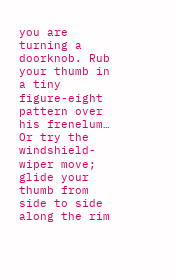you are turning a doorknob. Rub your thumb in a tiny figure-eight pattern over his frenelum… Or try the windshield-wiper move; glide your thumb from side to side along the rim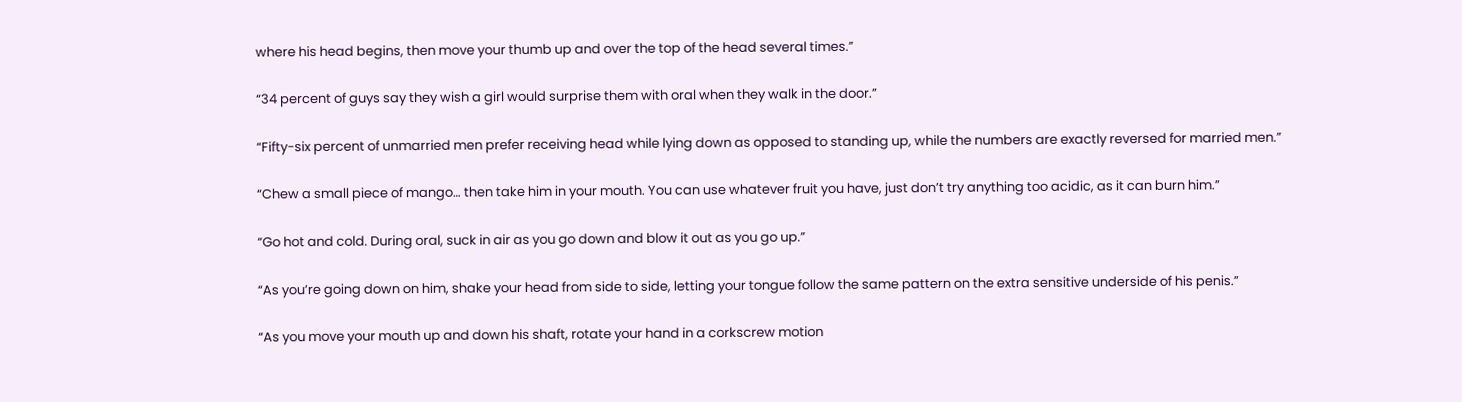where his head begins, then move your thumb up and over the top of the head several times.”

“34 percent of guys say they wish a girl would surprise them with oral when they walk in the door.”

“Fifty-six percent of unmarried men prefer receiving head while lying down as opposed to standing up, while the numbers are exactly reversed for married men.”

“Chew a small piece of mango… then take him in your mouth. You can use whatever fruit you have, just don’t try anything too acidic, as it can burn him.”

“Go hot and cold. During oral, suck in air as you go down and blow it out as you go up.”

“As you’re going down on him, shake your head from side to side, letting your tongue follow the same pattern on the extra sensitive underside of his penis.”

“As you move your mouth up and down his shaft, rotate your hand in a corkscrew motion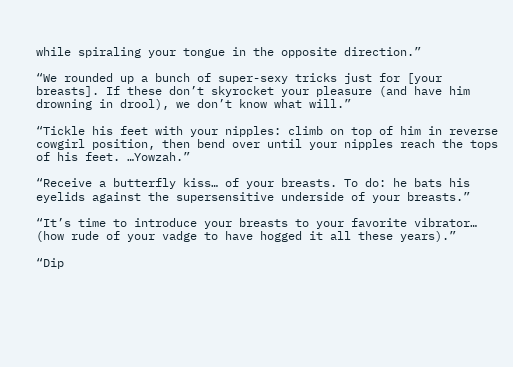while spiraling your tongue in the opposite direction.”

“We rounded up a bunch of super-sexy tricks just for [your breasts]. If these don’t skyrocket your pleasure (and have him drowning in drool), we don’t know what will.”

“Tickle his feet with your nipples: climb on top of him in reverse cowgirl position, then bend over until your nipples reach the tops of his feet. …Yowzah.”

“Receive a butterfly kiss… of your breasts. To do: he bats his eyelids against the supersensitive underside of your breasts.”

“It’s time to introduce your breasts to your favorite vibrator… (how rude of your vadge to have hogged it all these years).”

“Dip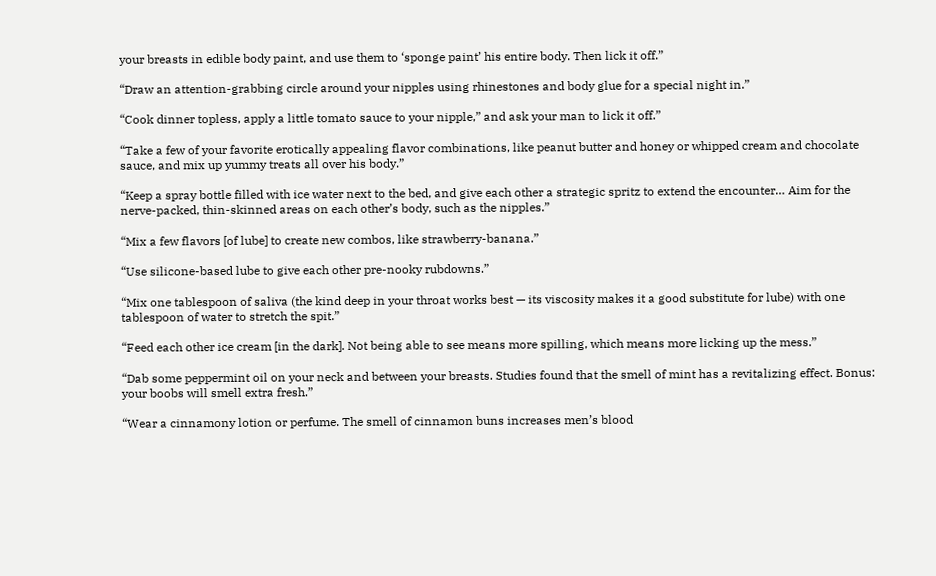your breasts in edible body paint, and use them to ‘sponge paint’ his entire body. Then lick it off.”

“Draw an attention-grabbing circle around your nipples using rhinestones and body glue for a special night in.”

“Cook dinner topless, apply a little tomato sauce to your nipple,” and ask your man to lick it off.”

“Take a few of your favorite erotically appealing flavor combinations, like peanut butter and honey or whipped cream and chocolate sauce, and mix up yummy treats all over his body.”

“Keep a spray bottle filled with ice water next to the bed, and give each other a strategic spritz to extend the encounter… Aim for the nerve-packed, thin-skinned areas on each other’s body, such as the nipples.”

“Mix a few flavors [of lube] to create new combos, like strawberry-banana.”

“Use silicone-based lube to give each other pre-nooky rubdowns.”

“Mix one tablespoon of saliva (the kind deep in your throat works best — its viscosity makes it a good substitute for lube) with one tablespoon of water to stretch the spit.”

“Feed each other ice cream [in the dark]. Not being able to see means more spilling, which means more licking up the mess.”

“Dab some peppermint oil on your neck and between your breasts. Studies found that the smell of mint has a revitalizing effect. Bonus: your boobs will smell extra fresh.”

“Wear a cinnamony lotion or perfume. The smell of cinnamon buns increases men’s blood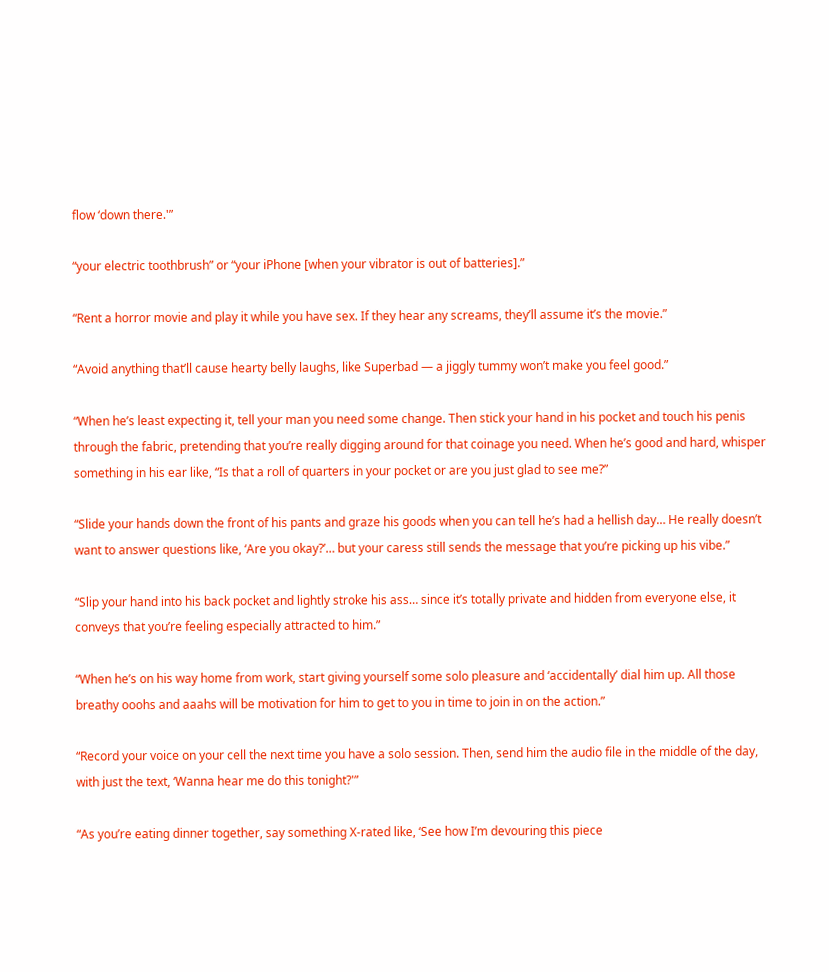flow ‘down there.'”

“your electric toothbrush” or “your iPhone [when your vibrator is out of batteries].”

“Rent a horror movie and play it while you have sex. If they hear any screams, they’ll assume it’s the movie.”

“Avoid anything that’ll cause hearty belly laughs, like Superbad — a jiggly tummy won’t make you feel good.”

“When he’s least expecting it, tell your man you need some change. Then stick your hand in his pocket and touch his penis through the fabric, pretending that you’re really digging around for that coinage you need. When he’s good and hard, whisper something in his ear like, “Is that a roll of quarters in your pocket or are you just glad to see me?”

“Slide your hands down the front of his pants and graze his goods when you can tell he’s had a hellish day… He really doesn’t want to answer questions like, ‘Are you okay?’… but your caress still sends the message that you’re picking up his vibe.”

“Slip your hand into his back pocket and lightly stroke his ass… since it’s totally private and hidden from everyone else, it conveys that you’re feeling especially attracted to him.”

“When he’s on his way home from work, start giving yourself some solo pleasure and ‘accidentally’ dial him up. All those breathy ooohs and aaahs will be motivation for him to get to you in time to join in on the action.”

“Record your voice on your cell the next time you have a solo session. Then, send him the audio file in the middle of the day, with just the text, ‘Wanna hear me do this tonight?'”

“As you’re eating dinner together, say something X-rated like, ‘See how I’m devouring this piece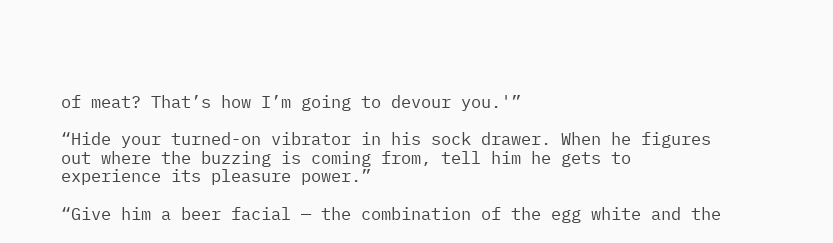of meat? That’s how I’m going to devour you.'”

“Hide your turned-on vibrator in his sock drawer. When he figures out where the buzzing is coming from, tell him he gets to experience its pleasure power.”

“Give him a beer facial — the combination of the egg white and the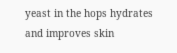yeast in the hops hydrates and improves skin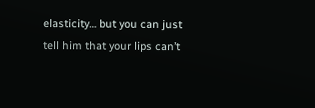elasticity… but you can just tell him that your lips can’t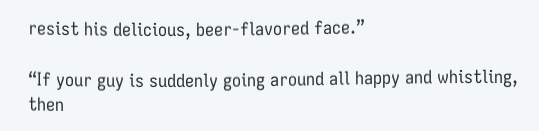resist his delicious, beer-flavored face.”

“If your guy is suddenly going around all happy and whistling, then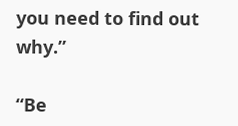you need to find out why.”

“Be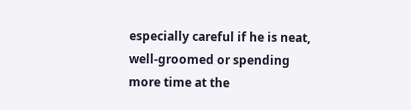especially careful if he is neat, well-groomed or spending more time at the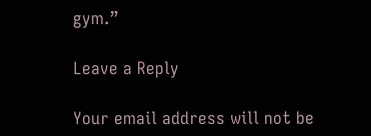gym.”

Leave a Reply

Your email address will not be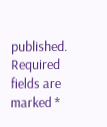published. Required fields are marked *